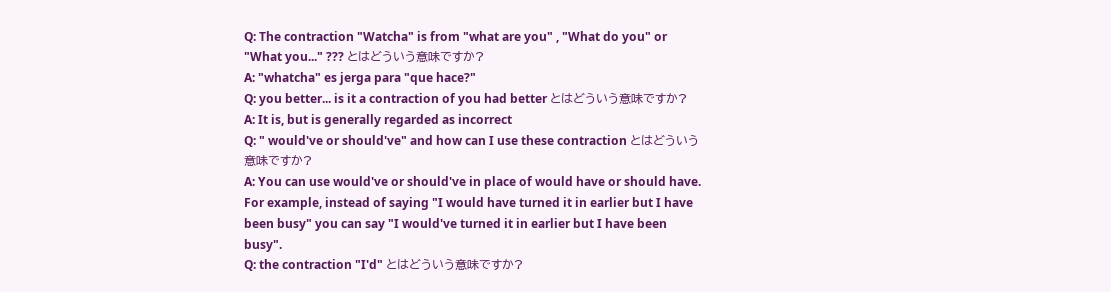Q: The contraction "Watcha" is from "what are you" , "What do you" or "What you..." ??? とはどういう意味ですか?
A: "whatcha" es jerga para "que hace?"
Q: you better... is it a contraction of you had better とはどういう意味ですか?
A: It is, but is generally regarded as incorrect
Q: " would've or should've" and how can I use these contraction とはどういう意味ですか?
A: You can use would've or should've in place of would have or should have. For example, instead of saying "I would have turned it in earlier but I have been busy" you can say "I would've turned it in earlier but I have been busy".
Q: the contraction "I'd" とはどういう意味ですか?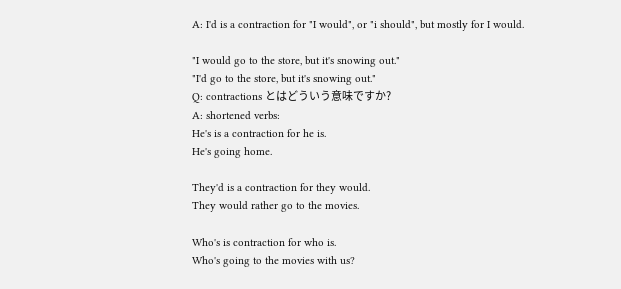A: I'd is a contraction for "I would", or "i should", but mostly for I would.

"I would go to the store, but it's snowing out."
"I'd go to the store, but it's snowing out."
Q: contractions とはどういう意味ですか?
A: shortened verbs:
He's is a contraction for he is.
He's going home.

They'd is a contraction for they would.
They would rather go to the movies.

Who's is contraction for who is.
Who's going to the movies with us?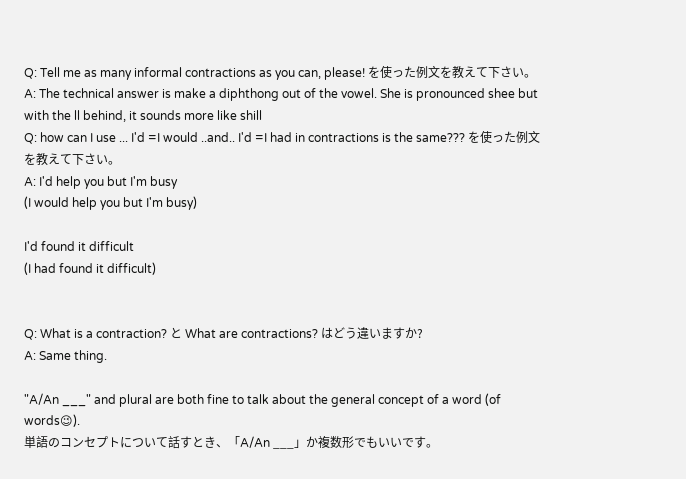Q: Tell me as many informal contractions as you can, please! を使った例文を教えて下さい。
A: The technical answer is make a diphthong out of the vowel. She is pronounced shee but with the ll behind, it sounds more like shill
Q: how can I use ... I'd =I would ..and.. I'd =I had in contractions is the same??? を使った例文を教えて下さい。
A: I'd help you but I'm busy
(I would help you but I'm busy)

I'd found it difficult
(I had found it difficult)


Q: What is a contraction? と What are contractions? はどう違いますか?
A: Same thing.

"A/An ___" and plural are both fine to talk about the general concept of a word (of words😉).
単語のコンセプトについて話すとき、「A/An ___」か複数形でもいいです。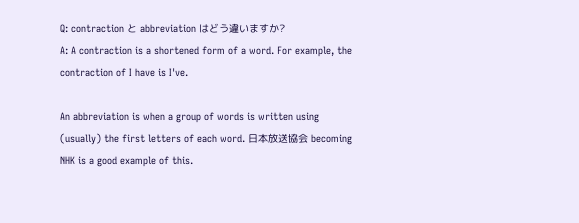Q: contraction と abbreviation はどう違いますか?
A: A contraction is a shortened form of a word. For example, the contraction of I have is I've.

An abbreviation is when a group of words is written using (usually) the first letters of each word. 日本放送協会 becoming NHK is a good example of this.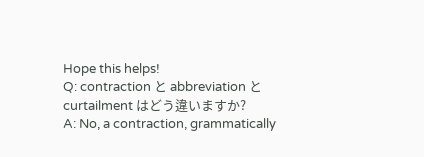Hope this helps!
Q: contraction と abbreviation と curtailment はどう違いますか?
A: No, a contraction, grammatically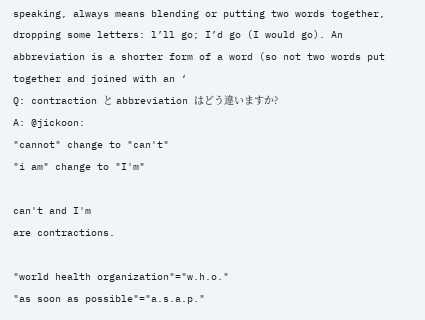speaking, always means blending or putting two words together, dropping some letters: l’ll go; I’d go (I would go). An abbreviation is a shorter form of a word (so not two words put together and joined with an ‘
Q: contraction と abbreviation はどう違いますか?
A: @jickoon:
"cannot" change to "can't"
"i am" change to "I'm"

can't and I'm
are contractions.

"world health organization"="w.h.o."
"as soon as possible"="a.s.a.p."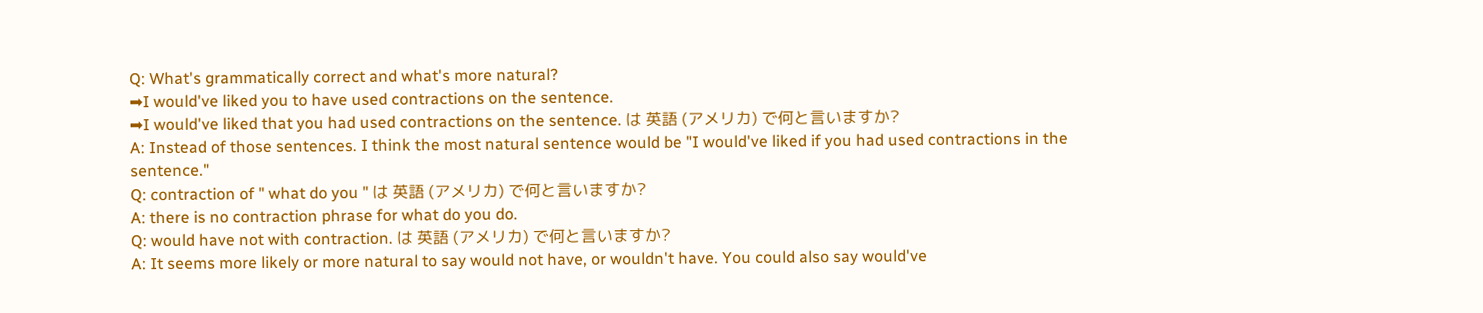Q: What's grammatically correct and what's more natural?
➡I would've liked you to have used contractions on the sentence.
➡I would've liked that you had used contractions on the sentence. は 英語 (アメリカ) で何と言いますか?
A: Instead of those sentences. I think the most natural sentence would be "I would've liked if you had used contractions in the sentence."
Q: contraction of " what do you " は 英語 (アメリカ) で何と言いますか?
A: there is no contraction phrase for what do you do.
Q: would have not with contraction. は 英語 (アメリカ) で何と言いますか?
A: It seems more likely or more natural to say would not have, or wouldn't have. You could also say would've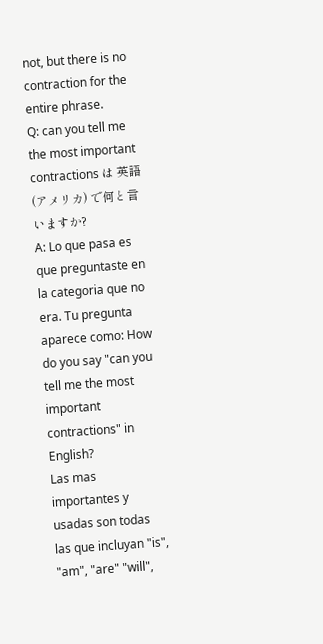not, but there is no contraction for the entire phrase.
Q: can you tell me the most important contractions は 英語 (アメリカ) で何と言いますか?
A: Lo que pasa es que preguntaste en la categoria que no era. Tu pregunta aparece como: How do you say "can you tell me the most important contractions" in English?
Las mas importantes y usadas son todas las que incluyan "is", "am", "are" "will",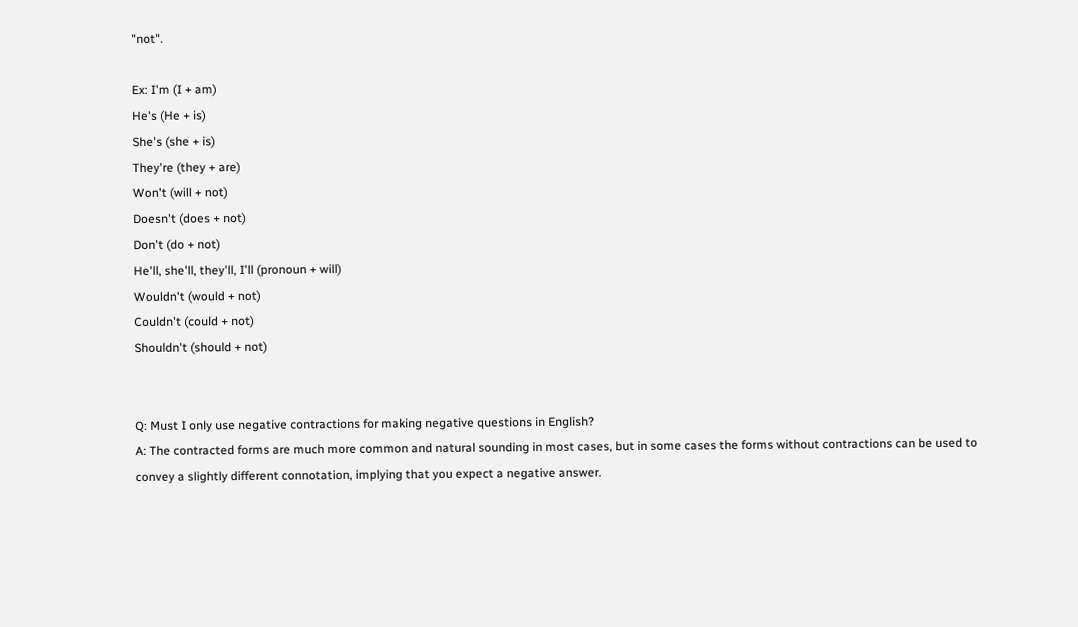"not".

Ex: I'm (I + am)
He's (He + is)
She's (she + is)
They're (they + are)
Won't (will + not)
Doesn't (does + not)
Don't (do + not)
He'll, she'll, they'll, I'll (pronoun + will)
Wouldn't (would + not)
Couldn't (could + not)
Shouldn't (should + not)


Q: Must I only use negative contractions for making negative questions in English?
A: The contracted forms are much more common and natural sounding in most cases, but in some cases the forms without contractions can be used to convey a slightly different connotation, implying that you expect a negative answer.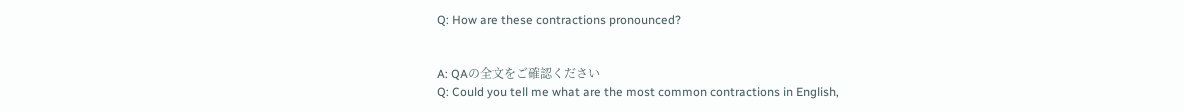Q: How are these contractions pronounced?


A: QAの全文をご確認ください
Q: Could you tell me what are the most common contractions in English,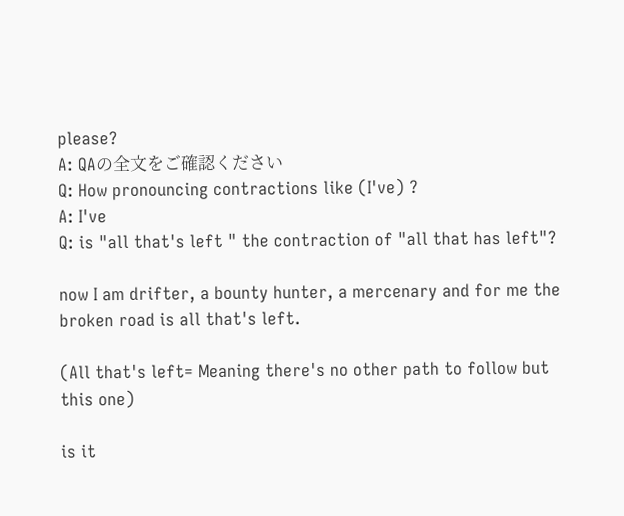please?
A: QAの全文をご確認ください
Q: How pronouncing contractions like (I've) ?
A: I've
Q: is "all that's left " the contraction of "all that has left"?

now I am drifter, a bounty hunter, a mercenary and for me the broken road is all that's left.

(All that's left= Meaning there's no other path to follow but this one)

is it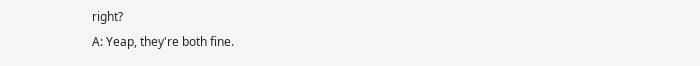right?
A: Yeap, they're both fine.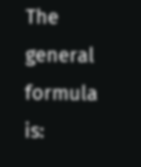The general formula is: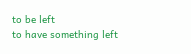to be left
to have something left